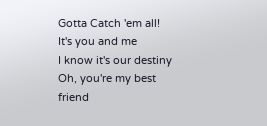Gotta Catch 'em all!
It's you and me
I know it's our destiny
Oh, you're my best friend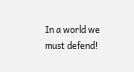In a world we must defend!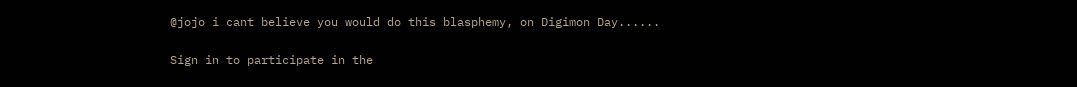@jojo i cant believe you would do this blasphemy, on Digimon Day......

Sign in to participate in the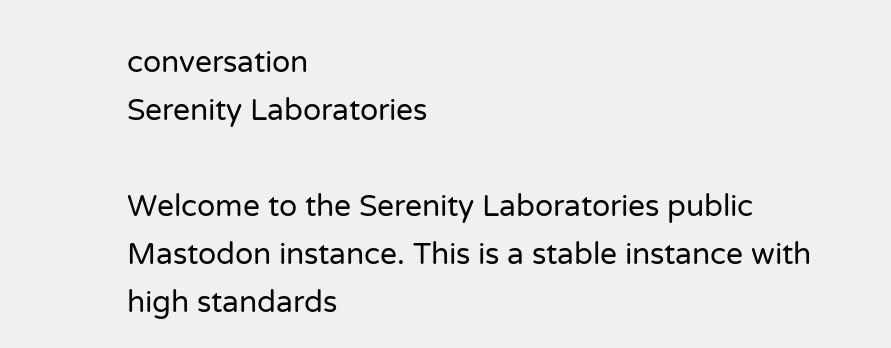conversation
Serenity Laboratories

Welcome to the Serenity Laboratories public Mastodon instance. This is a stable instance with high standards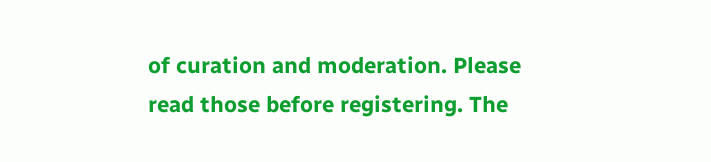of curation and moderation. Please read those before registering. The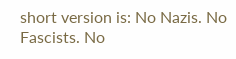short version is: No Nazis. No Fascists. No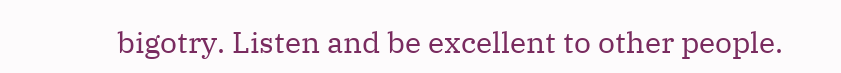bigotry. Listen and be excellent to other people.